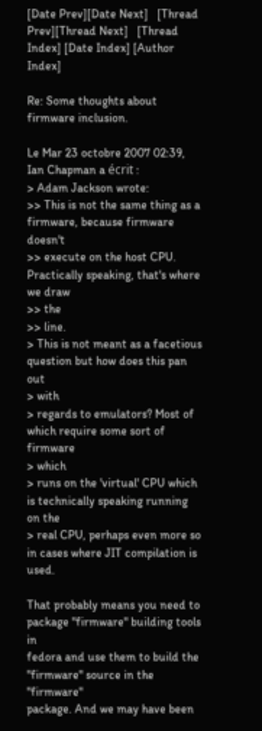[Date Prev][Date Next]   [Thread Prev][Thread Next]   [Thread Index] [Date Index] [Author Index]

Re: Some thoughts about firmware inclusion.

Le Mar 23 octobre 2007 02:39, Ian Chapman a écrit :
> Adam Jackson wrote:
>> This is not the same thing as a firmware, because firmware doesn't
>> execute on the host CPU.  Practically speaking, that's where we draw
>> the
>> line.
> This is not meant as a facetious question but how does this pan out
> with
> regards to emulators? Most of which require some sort of firmware
> which
> runs on the 'virtual' CPU which is technically speaking running on the
> real CPU, perhaps even more so in cases where JIT compilation is used.

That probably means you need to package "firmware" building tools in
fedora and use them to build the "firmware" source in the "firmware"
package. And we may have been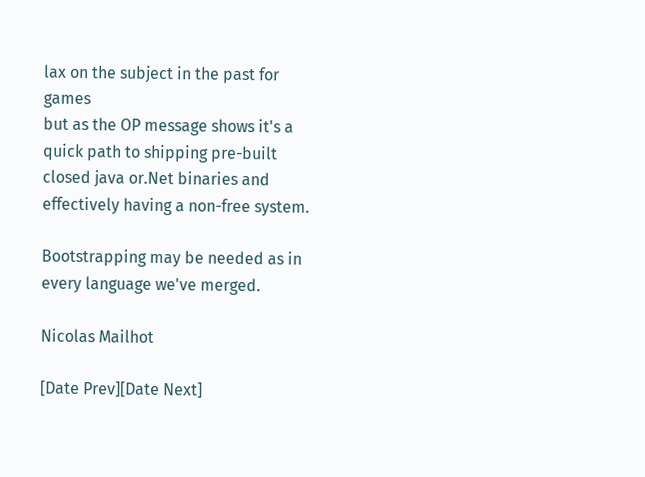lax on the subject in the past for games
but as the OP message shows it's a quick path to shipping pre-built
closed java or.Net binaries and effectively having a non-free system.

Bootstrapping may be needed as in every language we've merged.

Nicolas Mailhot

[Date Prev][Date Next]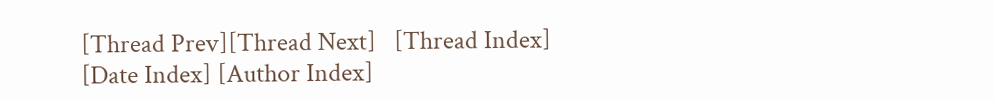[Thread Prev][Thread Next]   [Thread Index] [Date Index] [Author Index]